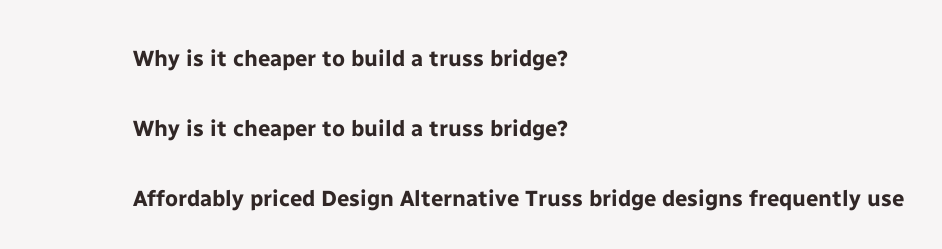Why is it cheaper to build a truss bridge?

Why is it cheaper to build a truss bridge?

Affordably priced Design Alternative Truss bridge designs frequently use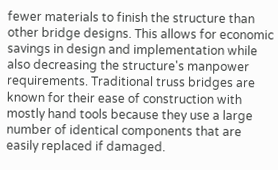fewer materials to finish the structure than other bridge designs. This allows for economic savings in design and implementation while also decreasing the structure's manpower requirements. Traditional truss bridges are known for their ease of construction with mostly hand tools because they use a large number of identical components that are easily replaced if damaged.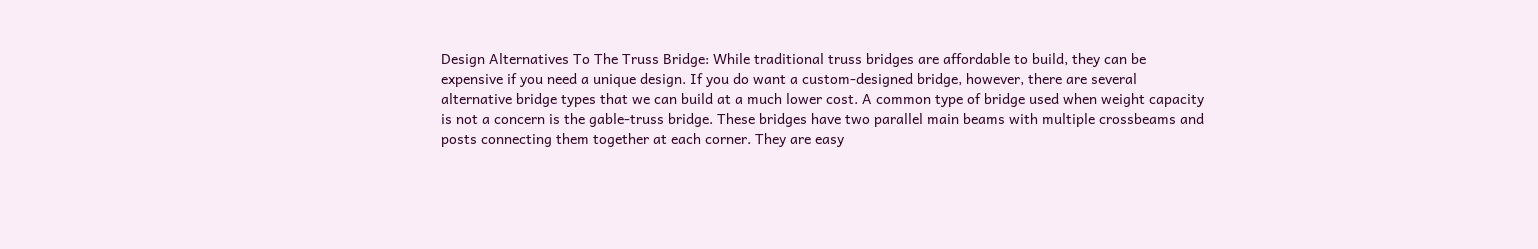Design Alternatives To The Truss Bridge: While traditional truss bridges are affordable to build, they can be expensive if you need a unique design. If you do want a custom-designed bridge, however, there are several alternative bridge types that we can build at a much lower cost. A common type of bridge used when weight capacity is not a concern is the gable-truss bridge. These bridges have two parallel main beams with multiple crossbeams and posts connecting them together at each corner. They are easy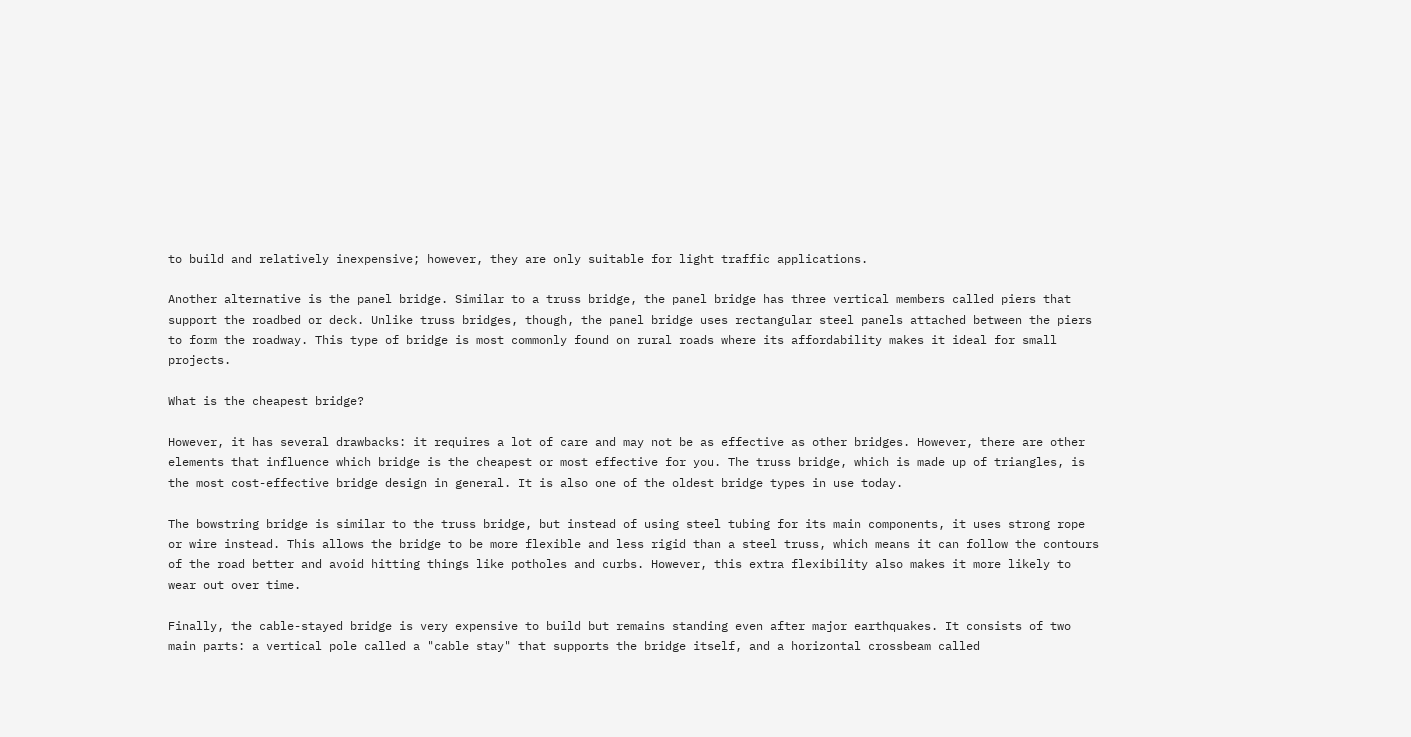to build and relatively inexpensive; however, they are only suitable for light traffic applications.

Another alternative is the panel bridge. Similar to a truss bridge, the panel bridge has three vertical members called piers that support the roadbed or deck. Unlike truss bridges, though, the panel bridge uses rectangular steel panels attached between the piers to form the roadway. This type of bridge is most commonly found on rural roads where its affordability makes it ideal for small projects.

What is the cheapest bridge?

However, it has several drawbacks: it requires a lot of care and may not be as effective as other bridges. However, there are other elements that influence which bridge is the cheapest or most effective for you. The truss bridge, which is made up of triangles, is the most cost-effective bridge design in general. It is also one of the oldest bridge types in use today.

The bowstring bridge is similar to the truss bridge, but instead of using steel tubing for its main components, it uses strong rope or wire instead. This allows the bridge to be more flexible and less rigid than a steel truss, which means it can follow the contours of the road better and avoid hitting things like potholes and curbs. However, this extra flexibility also makes it more likely to wear out over time.

Finally, the cable-stayed bridge is very expensive to build but remains standing even after major earthquakes. It consists of two main parts: a vertical pole called a "cable stay" that supports the bridge itself, and a horizontal crossbeam called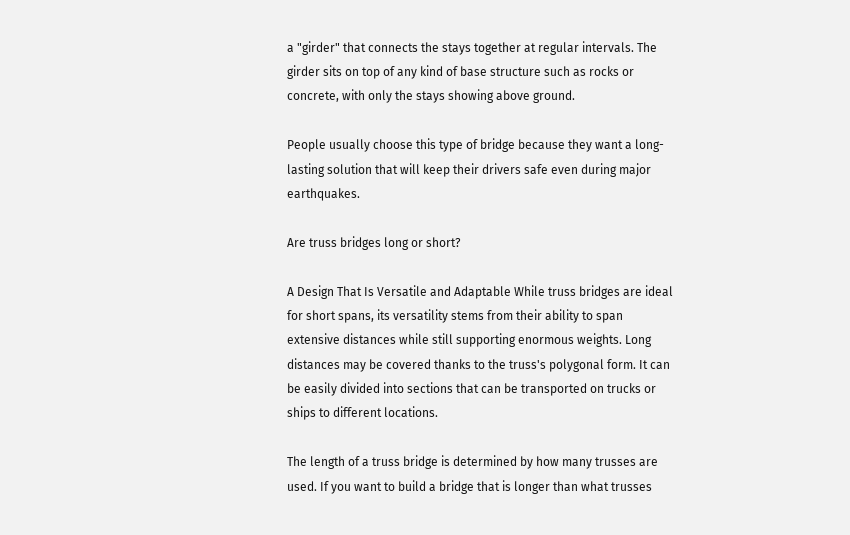a "girder" that connects the stays together at regular intervals. The girder sits on top of any kind of base structure such as rocks or concrete, with only the stays showing above ground.

People usually choose this type of bridge because they want a long-lasting solution that will keep their drivers safe even during major earthquakes.

Are truss bridges long or short?

A Design That Is Versatile and Adaptable While truss bridges are ideal for short spans, its versatility stems from their ability to span extensive distances while still supporting enormous weights. Long distances may be covered thanks to the truss's polygonal form. It can be easily divided into sections that can be transported on trucks or ships to different locations.

The length of a truss bridge is determined by how many trusses are used. If you want to build a bridge that is longer than what trusses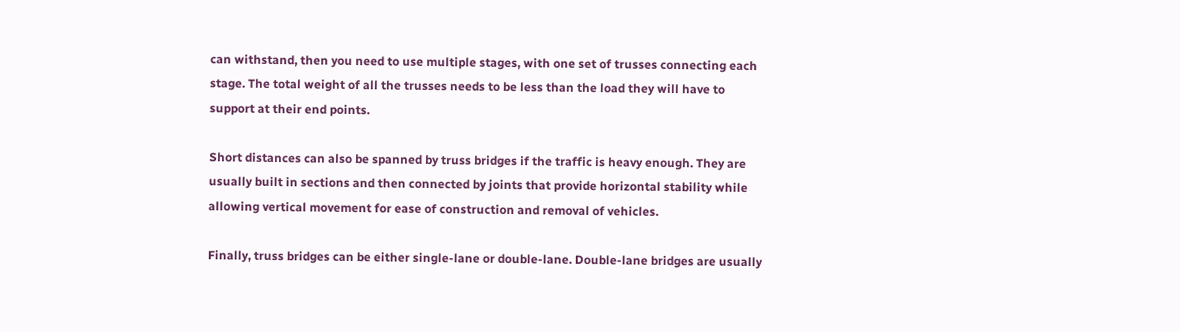can withstand, then you need to use multiple stages, with one set of trusses connecting each stage. The total weight of all the trusses needs to be less than the load they will have to support at their end points.

Short distances can also be spanned by truss bridges if the traffic is heavy enough. They are usually built in sections and then connected by joints that provide horizontal stability while allowing vertical movement for ease of construction and removal of vehicles.

Finally, truss bridges can be either single-lane or double-lane. Double-lane bridges are usually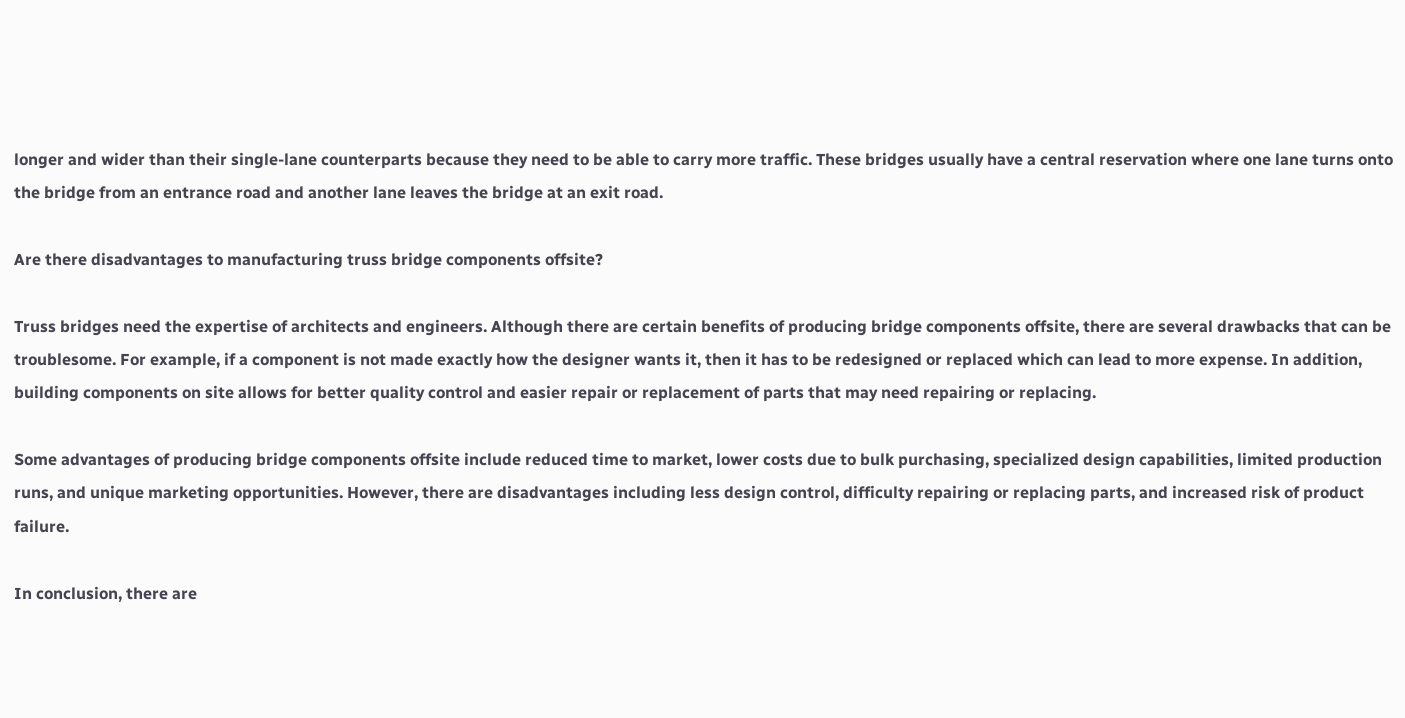longer and wider than their single-lane counterparts because they need to be able to carry more traffic. These bridges usually have a central reservation where one lane turns onto the bridge from an entrance road and another lane leaves the bridge at an exit road.

Are there disadvantages to manufacturing truss bridge components offsite?

Truss bridges need the expertise of architects and engineers. Although there are certain benefits of producing bridge components offsite, there are several drawbacks that can be troublesome. For example, if a component is not made exactly how the designer wants it, then it has to be redesigned or replaced which can lead to more expense. In addition, building components on site allows for better quality control and easier repair or replacement of parts that may need repairing or replacing.

Some advantages of producing bridge components offsite include reduced time to market, lower costs due to bulk purchasing, specialized design capabilities, limited production runs, and unique marketing opportunities. However, there are disadvantages including less design control, difficulty repairing or replacing parts, and increased risk of product failure.

In conclusion, there are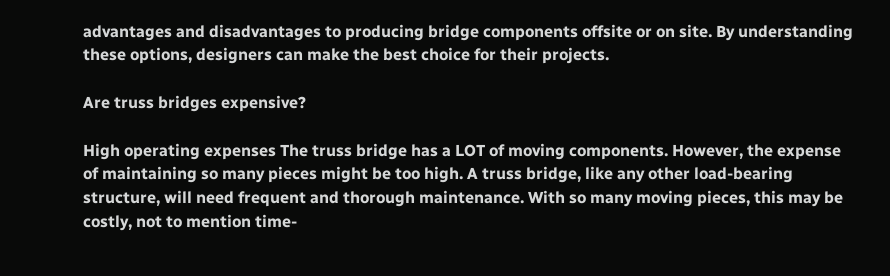advantages and disadvantages to producing bridge components offsite or on site. By understanding these options, designers can make the best choice for their projects.

Are truss bridges expensive?

High operating expenses The truss bridge has a LOT of moving components. However, the expense of maintaining so many pieces might be too high. A truss bridge, like any other load-bearing structure, will need frequent and thorough maintenance. With so many moving pieces, this may be costly, not to mention time-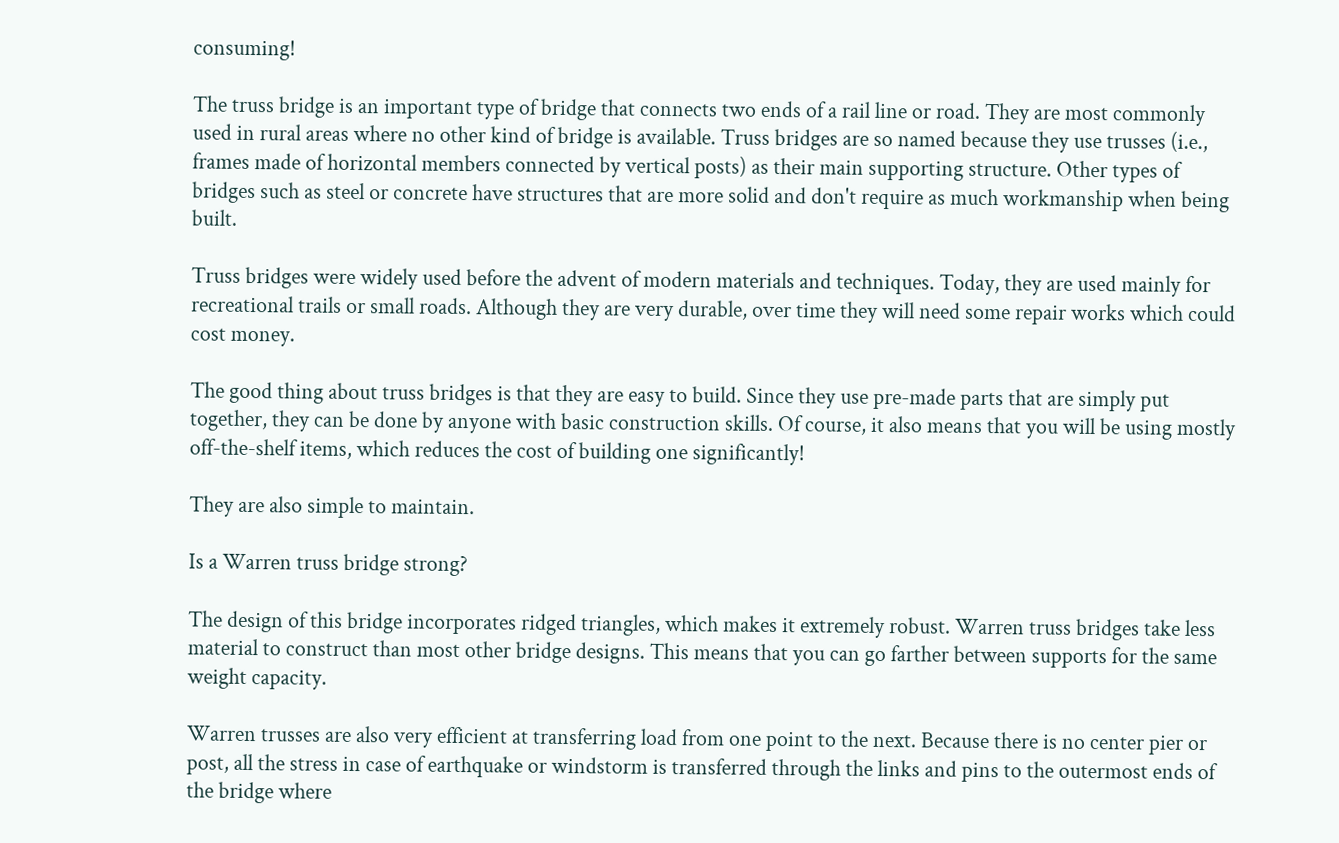consuming!

The truss bridge is an important type of bridge that connects two ends of a rail line or road. They are most commonly used in rural areas where no other kind of bridge is available. Truss bridges are so named because they use trusses (i.e., frames made of horizontal members connected by vertical posts) as their main supporting structure. Other types of bridges such as steel or concrete have structures that are more solid and don't require as much workmanship when being built.

Truss bridges were widely used before the advent of modern materials and techniques. Today, they are used mainly for recreational trails or small roads. Although they are very durable, over time they will need some repair works which could cost money.

The good thing about truss bridges is that they are easy to build. Since they use pre-made parts that are simply put together, they can be done by anyone with basic construction skills. Of course, it also means that you will be using mostly off-the-shelf items, which reduces the cost of building one significantly!

They are also simple to maintain.

Is a Warren truss bridge strong?

The design of this bridge incorporates ridged triangles, which makes it extremely robust. Warren truss bridges take less material to construct than most other bridge designs. This means that you can go farther between supports for the same weight capacity.

Warren trusses are also very efficient at transferring load from one point to the next. Because there is no center pier or post, all the stress in case of earthquake or windstorm is transferred through the links and pins to the outermost ends of the bridge where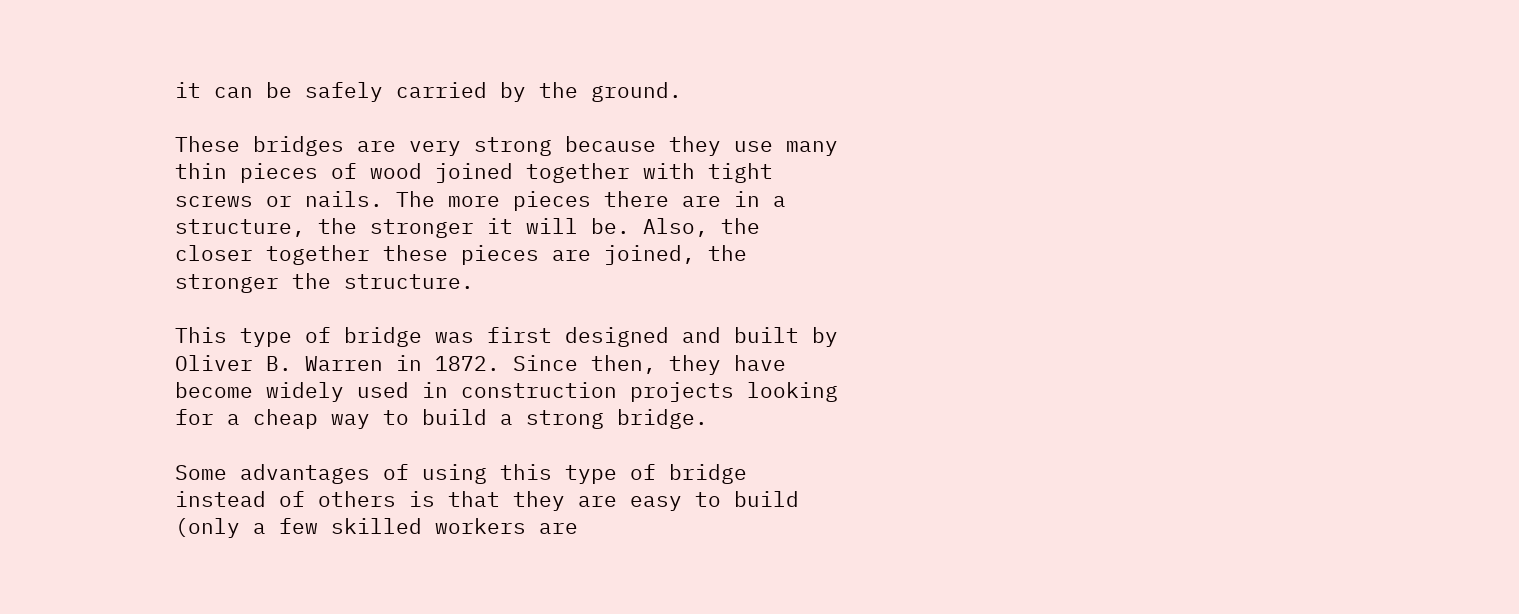it can be safely carried by the ground.

These bridges are very strong because they use many thin pieces of wood joined together with tight screws or nails. The more pieces there are in a structure, the stronger it will be. Also, the closer together these pieces are joined, the stronger the structure.

This type of bridge was first designed and built by Oliver B. Warren in 1872. Since then, they have become widely used in construction projects looking for a cheap way to build a strong bridge.

Some advantages of using this type of bridge instead of others is that they are easy to build (only a few skilled workers are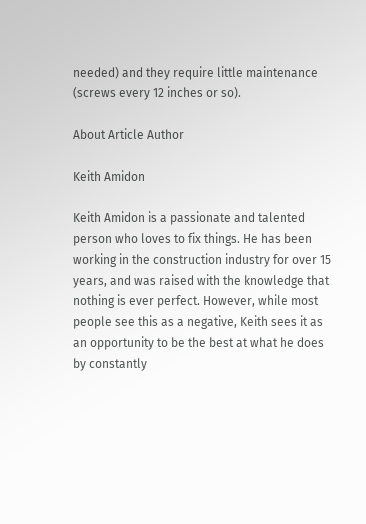needed) and they require little maintenance (screws every 12 inches or so).

About Article Author

Keith Amidon

Keith Amidon is a passionate and talented person who loves to fix things. He has been working in the construction industry for over 15 years, and was raised with the knowledge that nothing is ever perfect. However, while most people see this as a negative, Keith sees it as an opportunity to be the best at what he does by constantly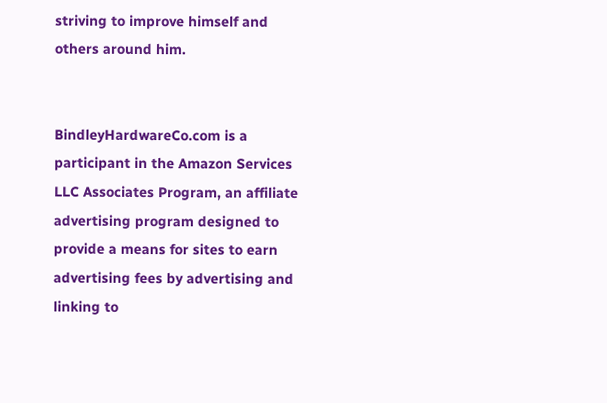striving to improve himself and others around him.


BindleyHardwareCo.com is a participant in the Amazon Services LLC Associates Program, an affiliate advertising program designed to provide a means for sites to earn advertising fees by advertising and linking to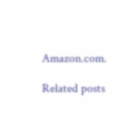Amazon.com.

Related posts